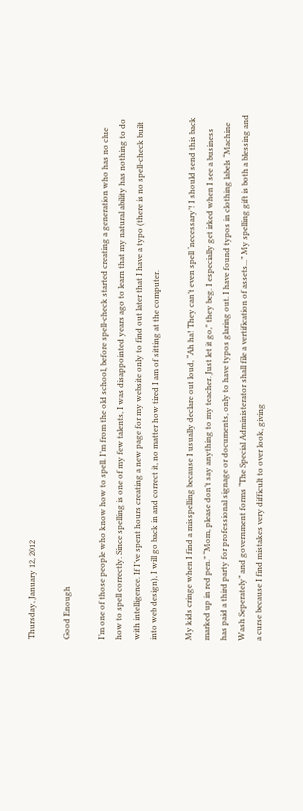Thursday, January 12, 2012

Good Enough

I’m one of those people who know how to spell. I’m from the old school, before spell-check started creating a generation who has no clue how to spell correctly. Since spelling is one of my few talents, I was disappointed years ago to learn that my natural ability has nothing to do with intelligence. If I’ve spent hours creating a new page for my website only to find out later that I have a typo (there is no spell-check built into web design), I will go back in and correct it, no matter how tired I am of sitting at the computer.

My kids cringe when I find a misspelling because I usually declare out loud, “Ah ha! They can’t even spell ‘necessary’! I should send this back marked up in red pen.” “Mom, please don’t say anything to my teacher. Just let it go," they beg. I especially get irked when I see a business has paid a third party for professional signage or documents, only to have typos glaring out. I have found typos in clothing labels “Machine Wash Seperately” and government forms “The Special Administerator shall file a vertification of assets...” My spelling gift is both a blessing and a curse because I find mistakes very difficult to over look, giving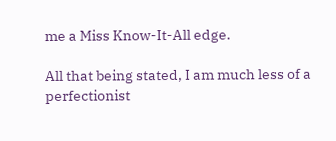me a Miss Know-It-All edge.

All that being stated, I am much less of a perfectionist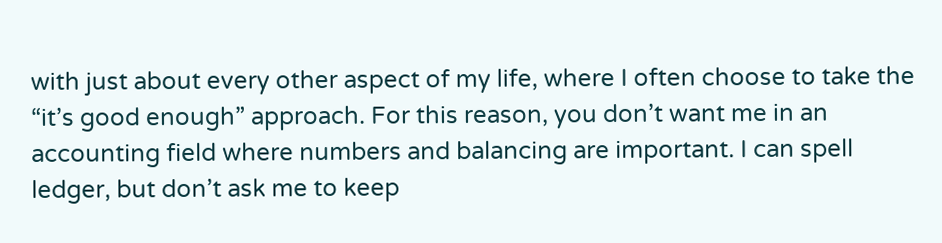with just about every other aspect of my life, where I often choose to take the “it’s good enough” approach. For this reason, you don’t want me in an accounting field where numbers and balancing are important. I can spell ledger, but don’t ask me to keep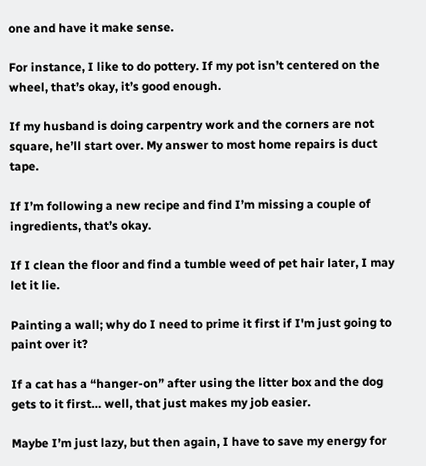one and have it make sense.

For instance, I like to do pottery. If my pot isn’t centered on the wheel, that’s okay, it’s good enough.

If my husband is doing carpentry work and the corners are not square, he’ll start over. My answer to most home repairs is duct tape.

If I’m following a new recipe and find I’m missing a couple of ingredients, that’s okay.

If I clean the floor and find a tumble weed of pet hair later, I may let it lie.

Painting a wall; why do I need to prime it first if I'm just going to paint over it?

If a cat has a “hanger-on” after using the litter box and the dog gets to it first… well, that just makes my job easier.

Maybe I’m just lazy, but then again, I have to save my energy for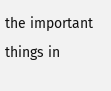the important things in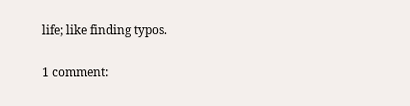life; like finding typos.

1 comment: